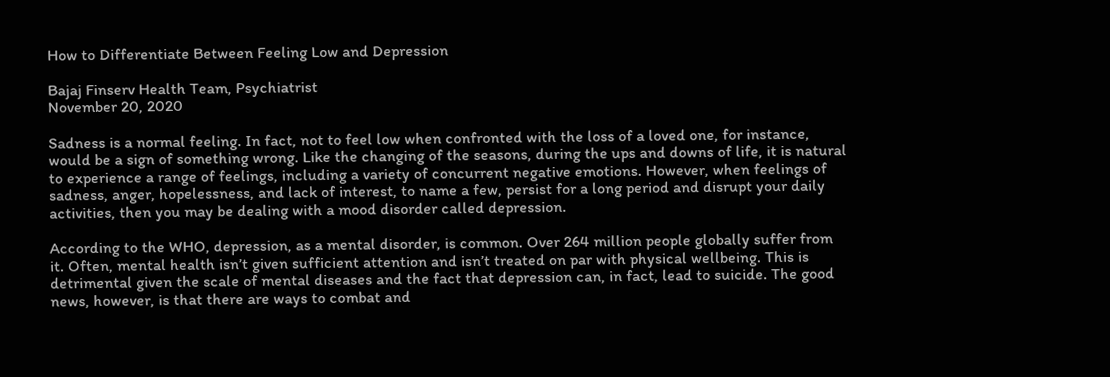How to Differentiate Between Feeling Low and Depression

Bajaj Finserv Health Team, Psychiatrist
November 20, 2020

Sadness is a normal feeling. In fact, not to feel low when confronted with the loss of a loved one, for instance, would be a sign of something wrong. Like the changing of the seasons, during the ups and downs of life, it is natural to experience a range of feelings, including a variety of concurrent negative emotions. However, when feelings of sadness, anger, hopelessness, and lack of interest, to name a few, persist for a long period and disrupt your daily activities, then you may be dealing with a mood disorder called depression.

According to the WHO, depression, as a mental disorder, is common. Over 264 million people globally suffer from it. Often, mental health isn’t given sufficient attention and isn’t treated on par with physical wellbeing. This is detrimental given the scale of mental diseases and the fact that depression can, in fact, lead to suicide. The good news, however, is that there are ways to combat and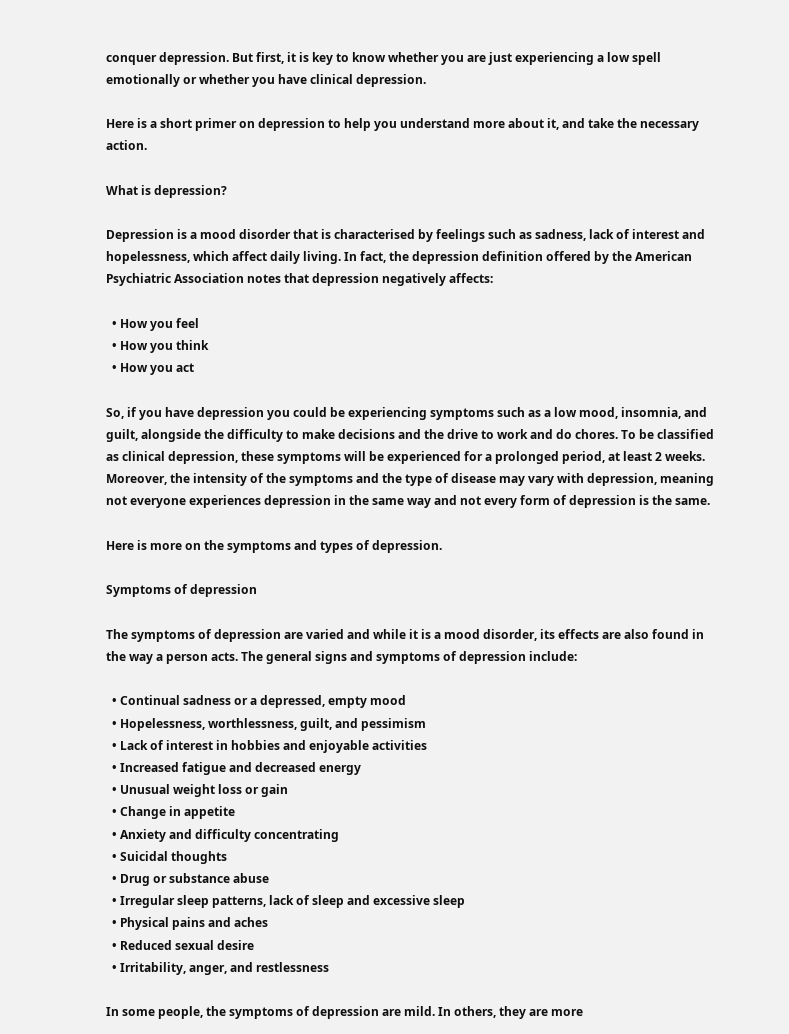conquer depression. But first, it is key to know whether you are just experiencing a low spell emotionally or whether you have clinical depression.

Here is a short primer on depression to help you understand more about it, and take the necessary action.

What is depression?

Depression is a mood disorder that is characterised by feelings such as sadness, lack of interest and hopelessness, which affect daily living. In fact, the depression definition offered by the American Psychiatric Association notes that depression negatively affects:

  • How you feel
  • How you think
  • How you act

So, if you have depression you could be experiencing symptoms such as a low mood, insomnia, and guilt, alongside the difficulty to make decisions and the drive to work and do chores. To be classified as clinical depression, these symptoms will be experienced for a prolonged period, at least 2 weeks. Moreover, the intensity of the symptoms and the type of disease may vary with depression, meaning not everyone experiences depression in the same way and not every form of depression is the same.

Here is more on the symptoms and types of depression.

Symptoms of depression

The symptoms of depression are varied and while it is a mood disorder, its effects are also found in the way a person acts. The general signs and symptoms of depression include:

  • Continual sadness or a depressed, empty mood
  • Hopelessness, worthlessness, guilt, and pessimism
  • Lack of interest in hobbies and enjoyable activities
  • Increased fatigue and decreased energy
  • Unusual weight loss or gain
  • Change in appetite
  • Anxiety and difficulty concentrating
  • Suicidal thoughts
  • Drug or substance abuse
  • Irregular sleep patterns, lack of sleep and excessive sleep
  • Physical pains and aches
  • Reduced sexual desire
  • Irritability, anger, and restlessness

In some people, the symptoms of depression are mild. In others, they are more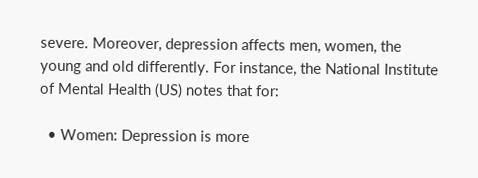severe. Moreover, depression affects men, women, the young and old differently. For instance, the National Institute of Mental Health (US) notes that for:

  • Women: Depression is more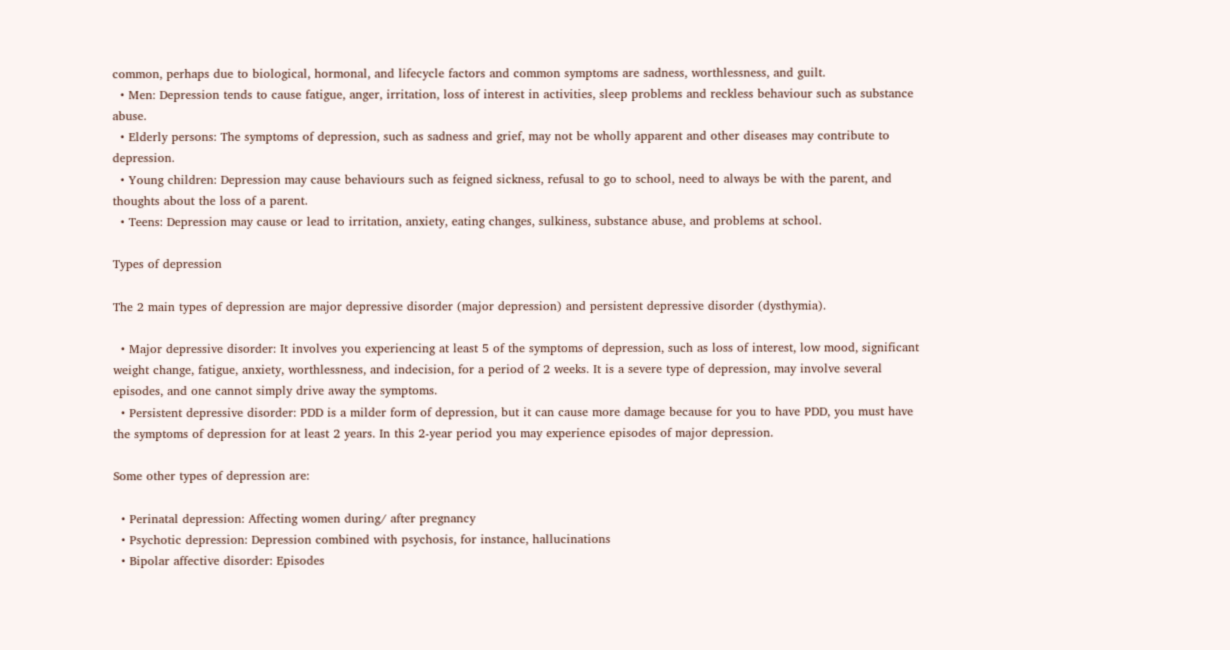common, perhaps due to biological, hormonal, and lifecycle factors and common symptoms are sadness, worthlessness, and guilt.
  • Men: Depression tends to cause fatigue, anger, irritation, loss of interest in activities, sleep problems and reckless behaviour such as substance abuse.
  • Elderly persons: The symptoms of depression, such as sadness and grief, may not be wholly apparent and other diseases may contribute to depression.
  • Young children: Depression may cause behaviours such as feigned sickness, refusal to go to school, need to always be with the parent, and thoughts about the loss of a parent.
  • Teens: Depression may cause or lead to irritation, anxiety, eating changes, sulkiness, substance abuse, and problems at school.

Types of depression

The 2 main types of depression are major depressive disorder (major depression) and persistent depressive disorder (dysthymia).

  • Major depressive disorder: It involves you experiencing at least 5 of the symptoms of depression, such as loss of interest, low mood, significant weight change, fatigue, anxiety, worthlessness, and indecision, for a period of 2 weeks. It is a severe type of depression, may involve several episodes, and one cannot simply drive away the symptoms.
  • Persistent depressive disorder: PDD is a milder form of depression, but it can cause more damage because for you to have PDD, you must have the symptoms of depression for at least 2 years. In this 2-year period you may experience episodes of major depression.

Some other types of depression are:

  • Perinatal depression: Affecting women during/ after pregnancy
  • Psychotic depression: Depression combined with psychosis, for instance, hallucinations
  • Bipolar affective disorder: Episodes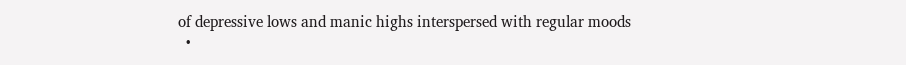of depressive lows and manic highs interspersed with regular moods
  •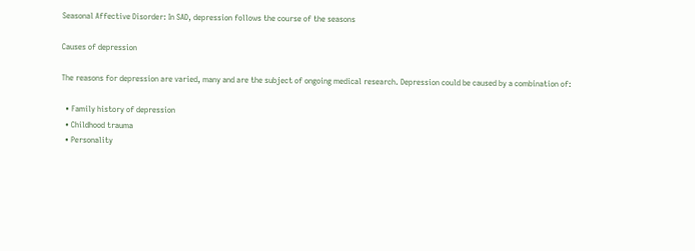Seasonal Affective Disorder: In SAD, depression follows the course of the seasons

Causes of depression

The reasons for depression are varied, many and are the subject of ongoing medical research. Depression could be caused by a combination of:

  • Family history of depression
  • Childhood trauma
  • Personality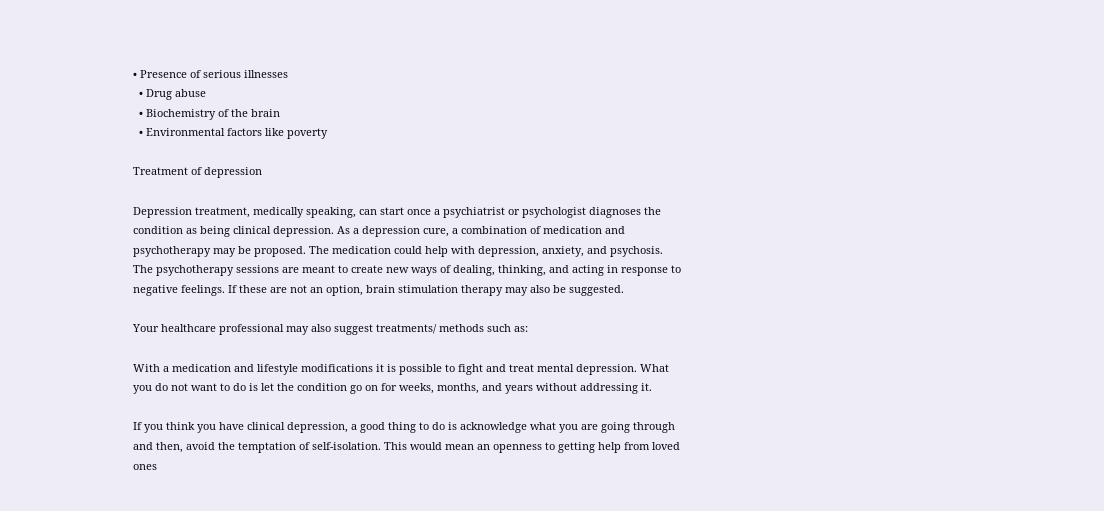• Presence of serious illnesses
  • Drug abuse
  • Biochemistry of the brain
  • Environmental factors like poverty

Treatment of depression

Depression treatment, medically speaking, can start once a psychiatrist or psychologist diagnoses the condition as being clinical depression. As a depression cure, a combination of medication and psychotherapy may be proposed. The medication could help with depression, anxiety, and psychosis. The psychotherapy sessions are meant to create new ways of dealing, thinking, and acting in response to negative feelings. If these are not an option, brain stimulation therapy may also be suggested.

Your healthcare professional may also suggest treatments/ methods such as:

With a medication and lifestyle modifications it is possible to fight and treat mental depression. What you do not want to do is let the condition go on for weeks, months, and years without addressing it.

If you think you have clinical depression, a good thing to do is acknowledge what you are going through and then, avoid the temptation of self-isolation. This would mean an openness to getting help from loved ones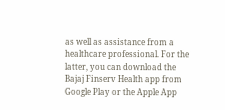as well as assistance from a healthcare professional. For the latter, you can download the Bajaj Finserv Health app from Google Play or the Apple App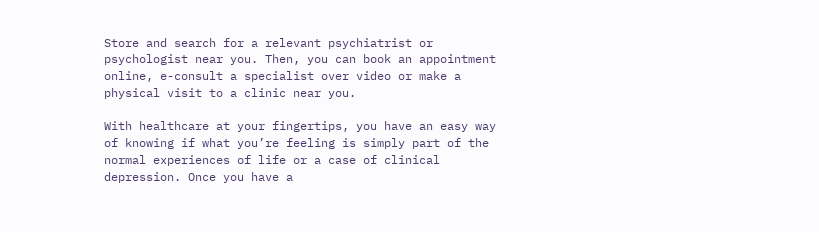Store and search for a relevant psychiatrist or psychologist near you. Then, you can book an appointment online, e-consult a specialist over video or make a physical visit to a clinic near you.

With healthcare at your fingertips, you have an easy way of knowing if what you’re feeling is simply part of the normal experiences of life or a case of clinical depression. Once you have a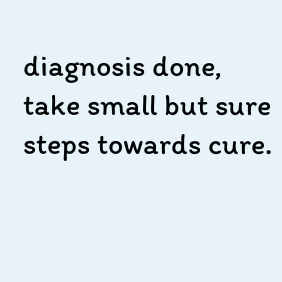diagnosis done, take small but sure steps towards cure.